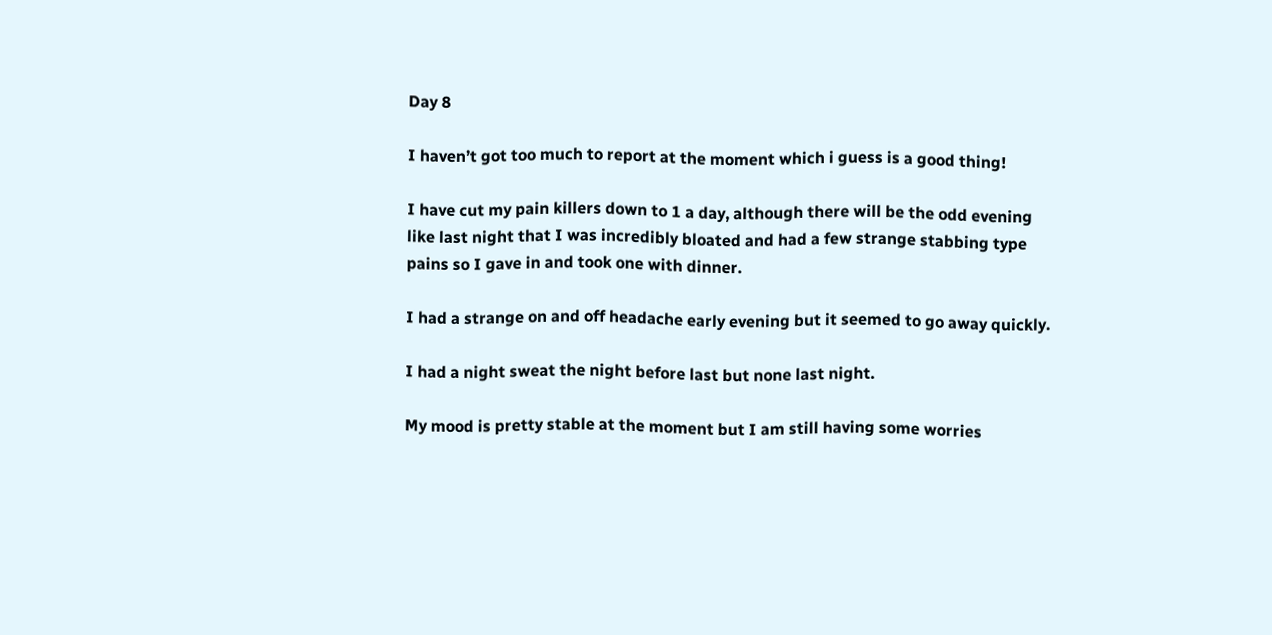Day 8

I haven’t got too much to report at the moment which i guess is a good thing!

I have cut my pain killers down to 1 a day, although there will be the odd evening like last night that I was incredibly bloated and had a few strange stabbing type pains so I gave in and took one with dinner.

I had a strange on and off headache early evening but it seemed to go away quickly.

I had a night sweat the night before last but none last night.

My mood is pretty stable at the moment but I am still having some worries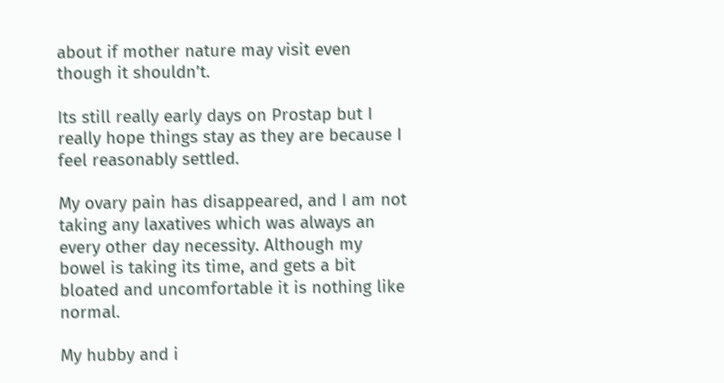about if mother nature may visit even though it shouldn’t.

Its still really early days on Prostap but I really hope things stay as they are because I feel reasonably settled.

My ovary pain has disappeared, and I am not taking any laxatives which was always an every other day necessity. Although my bowel is taking its time, and gets a bit bloated and uncomfortable it is nothing like normal.

My hubby and i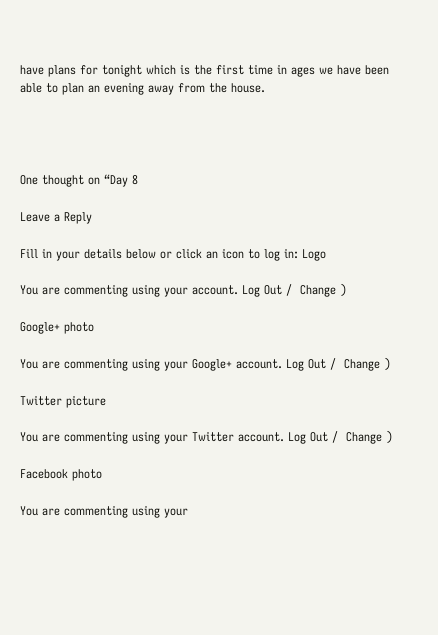have plans for tonight which is the first time in ages we have been able to plan an evening away from the house.




One thought on “Day 8

Leave a Reply

Fill in your details below or click an icon to log in: Logo

You are commenting using your account. Log Out /  Change )

Google+ photo

You are commenting using your Google+ account. Log Out /  Change )

Twitter picture

You are commenting using your Twitter account. Log Out /  Change )

Facebook photo

You are commenting using your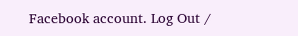Facebook account. Log Out /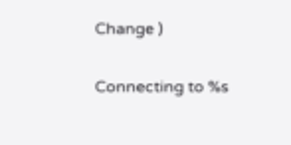Change )


Connecting to %s